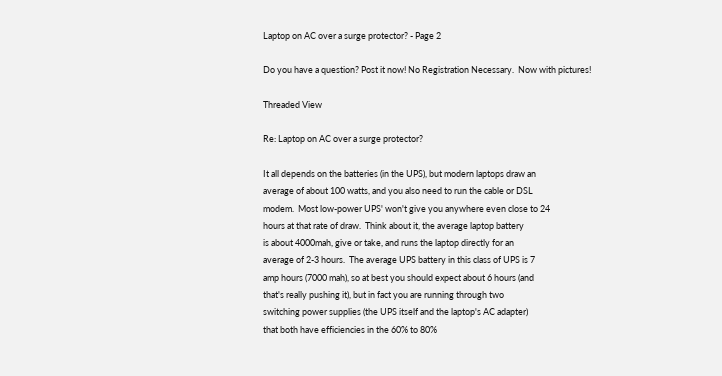Laptop on AC over a surge protector? - Page 2

Do you have a question? Post it now! No Registration Necessary.  Now with pictures!

Threaded View

Re: Laptop on AC over a surge protector?

It all depends on the batteries (in the UPS), but modern laptops draw an
average of about 100 watts, and you also need to run the cable or DSL
modem.  Most low-power UPS' won't give you anywhere even close to 24
hours at that rate of draw.  Think about it, the average laptop battery
is about 4000mah, give or take, and runs the laptop directly for an
average of 2-3 hours.  The average UPS battery in this class of UPS is 7
amp hours (7000 mah), so at best you should expect about 6 hours (and
that's really pushing it), but in fact you are running through two
switching power supplies (the UPS itself and the laptop's AC adapter)
that both have efficiencies in the 60% to 80%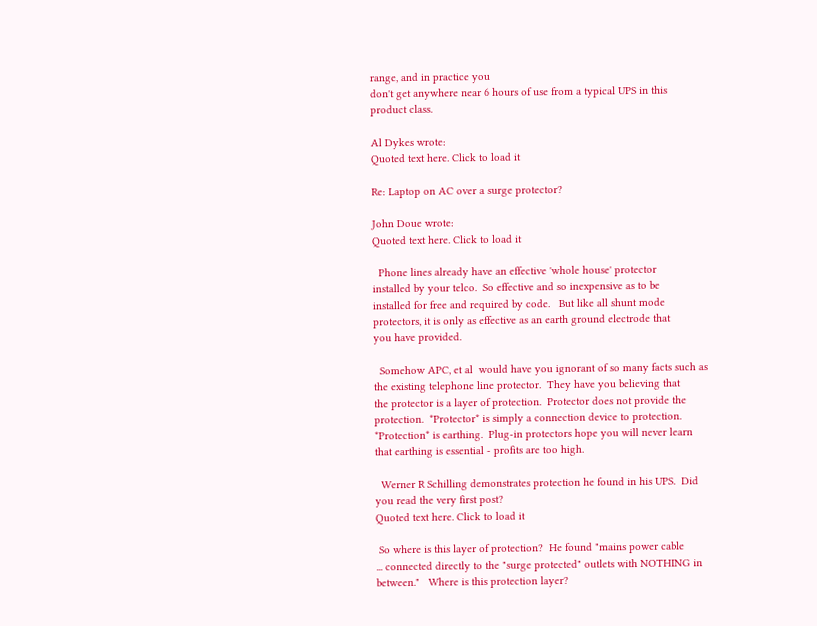range, and in practice you
don't get anywhere near 6 hours of use from a typical UPS in this
product class.

Al Dykes wrote:
Quoted text here. Click to load it

Re: Laptop on AC over a surge protector?

John Doue wrote:
Quoted text here. Click to load it

  Phone lines already have an effective 'whole house' protector
installed by your telco.  So effective and so inexpensive as to be
installed for free and required by code.   But like all shunt mode
protectors, it is only as effective as an earth ground electrode that
you have provided.

  Somehow APC, et al  would have you ignorant of so many facts such as
the existing telephone line protector.  They have you believing that
the protector is a layer of protection.  Protector does not provide the
protection.  *Protector* is simply a connection device to protection.
*Protection* is earthing.  Plug-in protectors hope you will never learn
that earthing is essential - profits are too high.

  Werner R Schilling demonstrates protection he found in his UPS.  Did
you read the very first post?
Quoted text here. Click to load it

 So where is this layer of protection?  He found "mains power cable
... connected directly to the "surge protected" outlets with NOTHING in
between."   Where is this protection layer?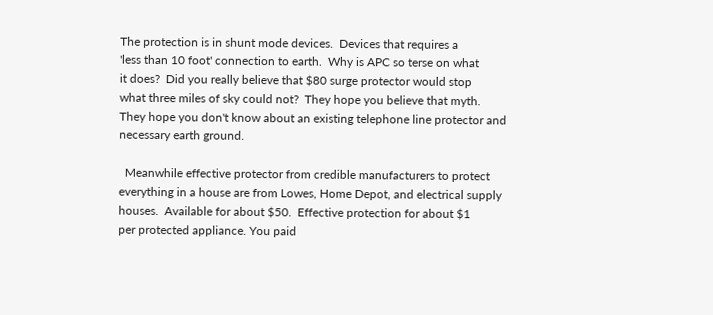The protection is in shunt mode devices.  Devices that requires a
'less than 10 foot' connection to earth.  Why is APC so terse on what
it does?  Did you really believe that $80 surge protector would stop
what three miles of sky could not?  They hope you believe that myth.
They hope you don't know about an existing telephone line protector and
necessary earth ground.

  Meanwhile effective protector from credible manufacturers to protect
everything in a house are from Lowes, Home Depot, and electrical supply
houses.  Available for about $50.  Effective protection for about $1
per protected appliance. You paid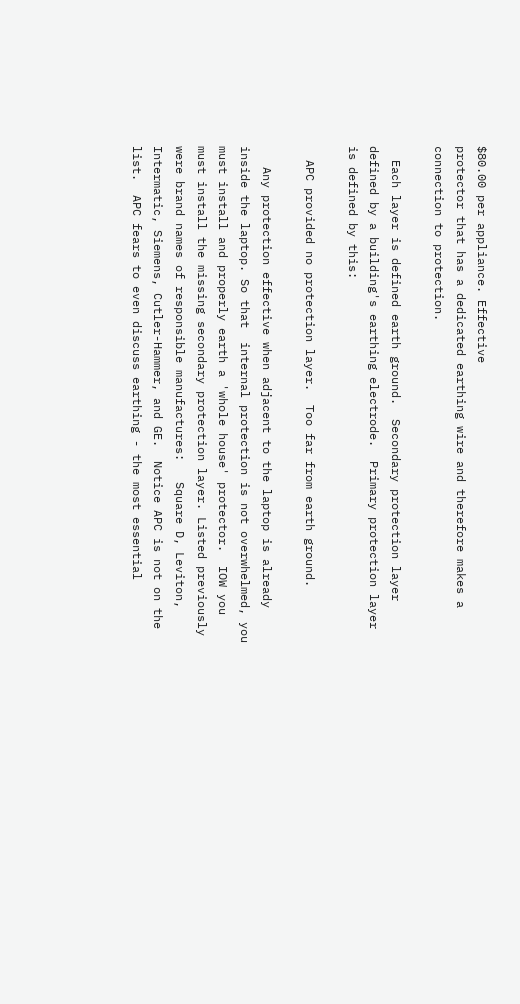$80.00 per appliance. Effective
protector that has a dedicated earthing wire and therefore makes a
connection to protection.

  Each layer is defined earth ground.  Secondary protection layer
defined by a building's earthing electrode.  Primary protection layer
is defined by this:

  APC provided no protection layer.  Too far from earth ground.

   Any protection effective when adjacent to the laptop is already
inside the laptop. So that  internal protection is not overwhelmed, you
must install and properly earth a 'whole house' protector.  IOW you
must install the missing secondary protection layer. Listed previously
were brand names of responsible manufactures:   Square D, Leviton,
Intermatic, Siemens, Cutler-Hammer, and GE.  Notice APC is not on the
list.  APC fears to even discuss earthing - the most essential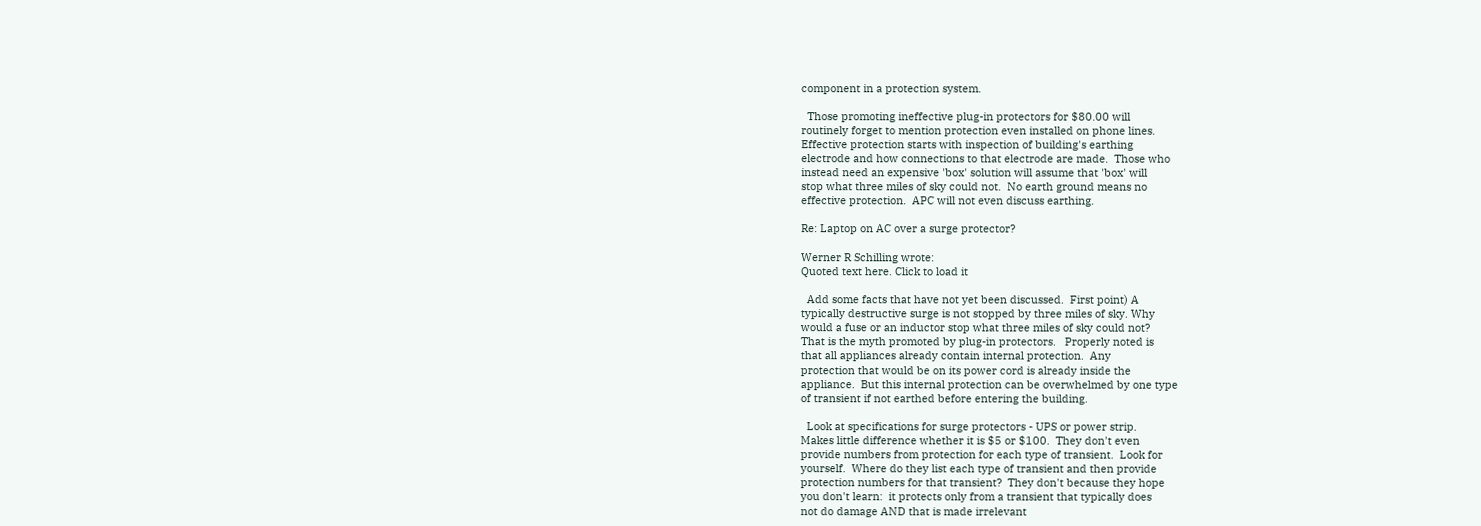component in a protection system.

  Those promoting ineffective plug-in protectors for $80.00 will
routinely forget to mention protection even installed on phone lines.
Effective protection starts with inspection of building's earthing
electrode and how connections to that electrode are made.  Those who
instead need an expensive 'box' solution will assume that 'box' will
stop what three miles of sky could not.  No earth ground means no
effective protection.  APC will not even discuss earthing.

Re: Laptop on AC over a surge protector?

Werner R Schilling wrote:
Quoted text here. Click to load it

  Add some facts that have not yet been discussed.  First point) A
typically destructive surge is not stopped by three miles of sky. Why
would a fuse or an inductor stop what three miles of sky could not?
That is the myth promoted by plug-in protectors.   Properly noted is
that all appliances already contain internal protection.  Any
protection that would be on its power cord is already inside the
appliance.  But this internal protection can be overwhelmed by one type
of transient if not earthed before entering the building.

  Look at specifications for surge protectors - UPS or power strip.
Makes little difference whether it is $5 or $100.  They don't even
provide numbers from protection for each type of transient.  Look for
yourself.  Where do they list each type of transient and then provide
protection numbers for that transient?  They don't because they hope
you don't learn:  it protects only from a transient that typically does
not do damage AND that is made irrelevant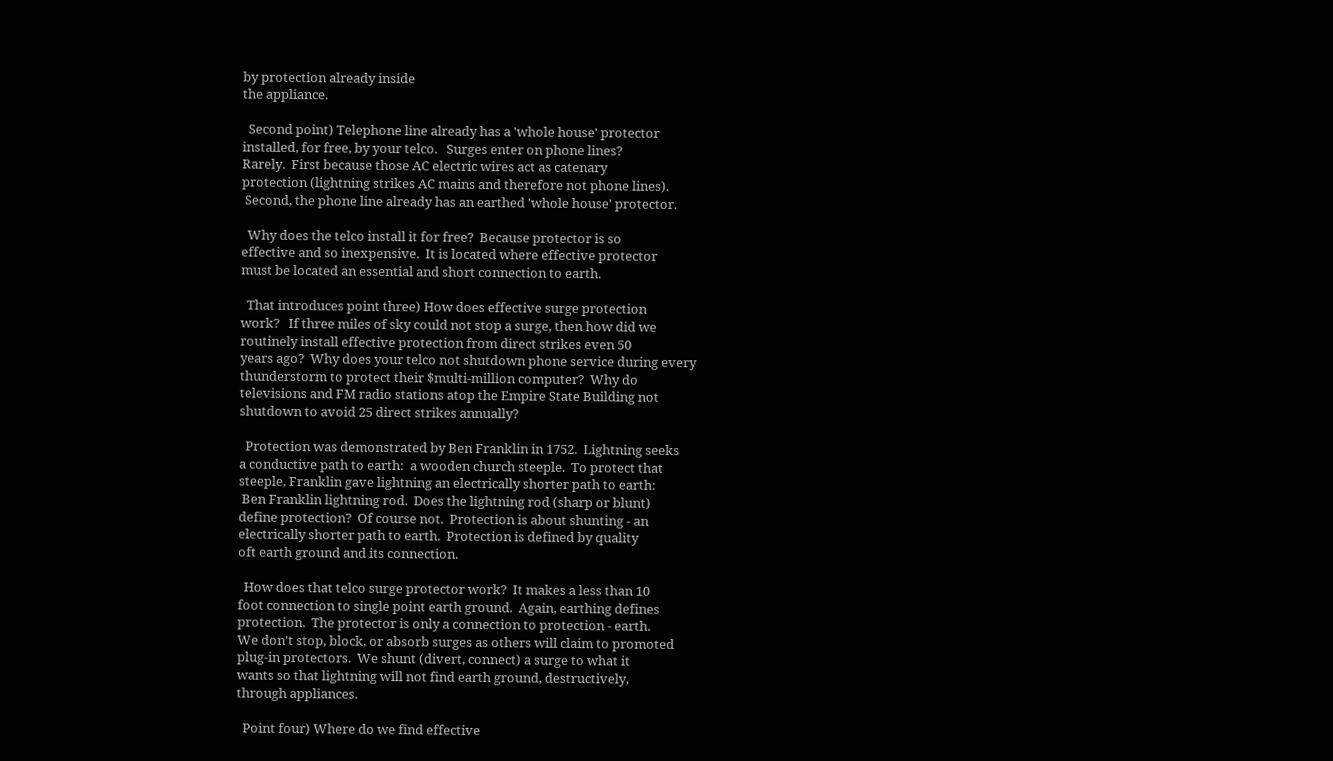by protection already inside
the appliance.

  Second point) Telephone line already has a 'whole house' protector
installed, for free, by your telco.   Surges enter on phone lines?
Rarely.  First because those AC electric wires act as catenary
protection (lightning strikes AC mains and therefore not phone lines).
 Second, the phone line already has an earthed 'whole house' protector.

  Why does the telco install it for free?  Because protector is so
effective and so inexpensive.  It is located where effective protector
must be located an essential and short connection to earth.

  That introduces point three) How does effective surge protection
work?   If three miles of sky could not stop a surge, then how did we
routinely install effective protection from direct strikes even 50
years ago?  Why does your telco not shutdown phone service during every
thunderstorm to protect their $multi-million computer?  Why do
televisions and FM radio stations atop the Empire State Building not
shutdown to avoid 25 direct strikes annually?

  Protection was demonstrated by Ben Franklin in 1752.  Lightning seeks
a conductive path to earth:  a wooden church steeple.  To protect that
steeple, Franklin gave lightning an electrically shorter path to earth:
 Ben Franklin lightning rod.  Does the lightning rod (sharp or blunt)
define protection?  Of course not.  Protection is about shunting - an
electrically shorter path to earth.  Protection is defined by quality
oft earth ground and its connection.

  How does that telco surge protector work?  It makes a less than 10
foot connection to single point earth ground.  Again, earthing defines
protection.  The protector is only a connection to protection - earth.
We don't stop, block, or absorb surges as others will claim to promoted
plug-in protectors.  We shunt (divert, connect) a surge to what it
wants so that lightning will not find earth ground, destructively,
through appliances.

  Point four) Where do we find effective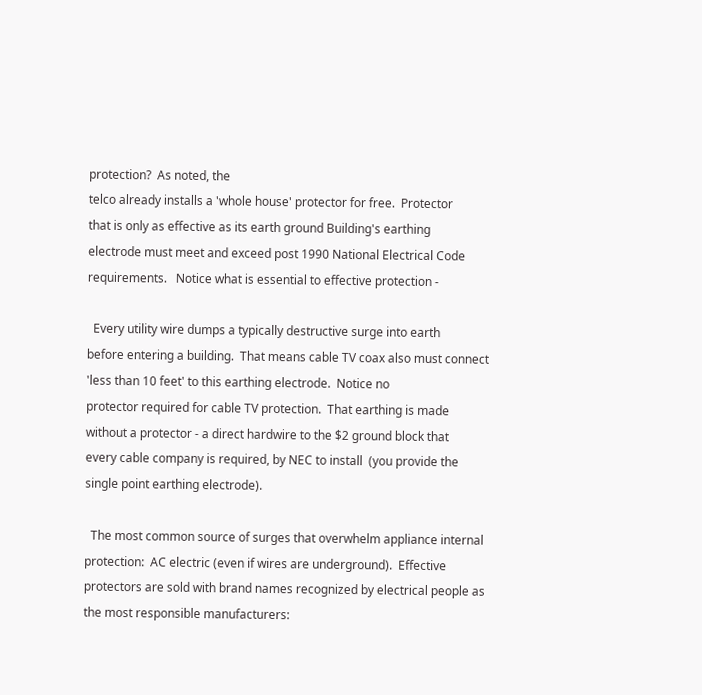protection?  As noted, the
telco already installs a 'whole house' protector for free.  Protector
that is only as effective as its earth ground Building's earthing
electrode must meet and exceed post 1990 National Electrical Code
requirements.   Notice what is essential to effective protection -

  Every utility wire dumps a typically destructive surge into earth
before entering a building.  That means cable TV coax also must connect
'less than 10 feet' to this earthing electrode.  Notice no
protector required for cable TV protection.  That earthing is made
without a protector - a direct hardwire to the $2 ground block that
every cable company is required, by NEC to install  (you provide the
single point earthing electrode).

  The most common source of surges that overwhelm appliance internal
protection:  AC electric (even if wires are underground).  Effective
protectors are sold with brand names recognized by electrical people as
the most responsible manufacturers: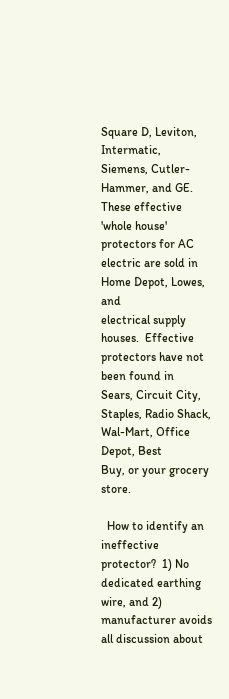Square D, Leviton, Intermatic,
Siemens, Cutler-Hammer, and GE.  These effective 'whole house'
protectors for AC electric are sold in Home Depot, Lowes, and
electrical supply houses.  Effective protectors have not been found in
Sears, Circuit City, Staples, Radio Shack, Wal-Mart, Office Depot, Best
Buy, or your grocery store.

  How to identify an ineffective protector?  1) No dedicated earthing
wire, and 2) manufacturer avoids all discussion about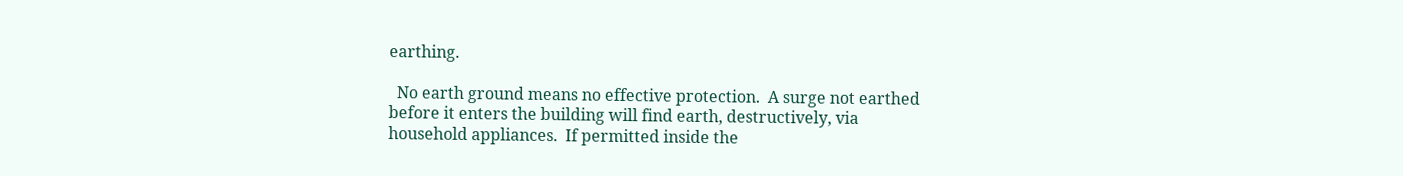earthing.

  No earth ground means no effective protection.  A surge not earthed
before it enters the building will find earth, destructively, via
household appliances.  If permitted inside the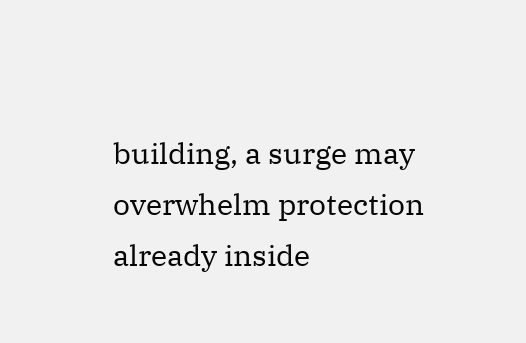building, a surge may
overwhelm protection already inside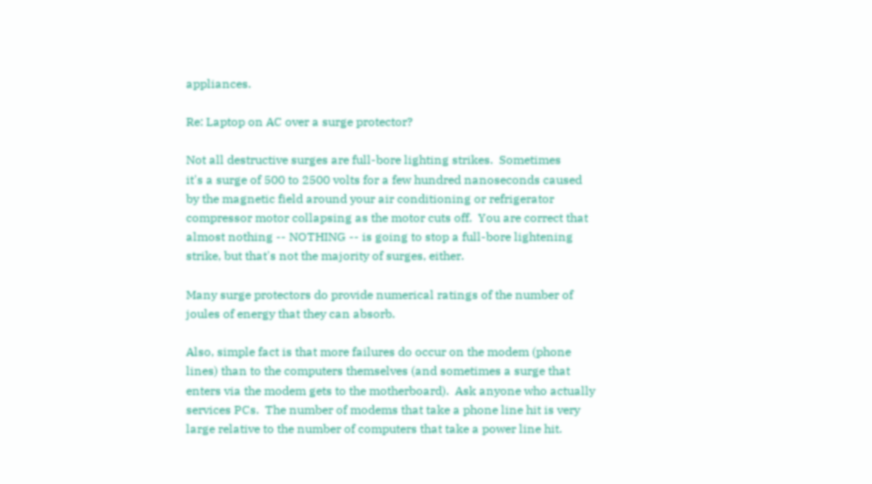appliances.

Re: Laptop on AC over a surge protector?

Not all destructive surges are full-bore lighting strikes.  Sometimes
it's a surge of 500 to 2500 volts for a few hundred nanoseconds caused
by the magnetic field around your air conditioning or refrigerator
compressor motor collapsing as the motor cuts off.  You are correct that
almost nothing -- NOTHING -- is going to stop a full-bore lightening
strike, but that's not the majority of surges, either.

Many surge protectors do provide numerical ratings of the number of
joules of energy that they can absorb.

Also, simple fact is that more failures do occur on the modem (phone
lines) than to the computers themselves (and sometimes a surge that
enters via the modem gets to the motherboard).  Ask anyone who actually
services PCs.  The number of modems that take a phone line hit is very
large relative to the number of computers that take a power line hit.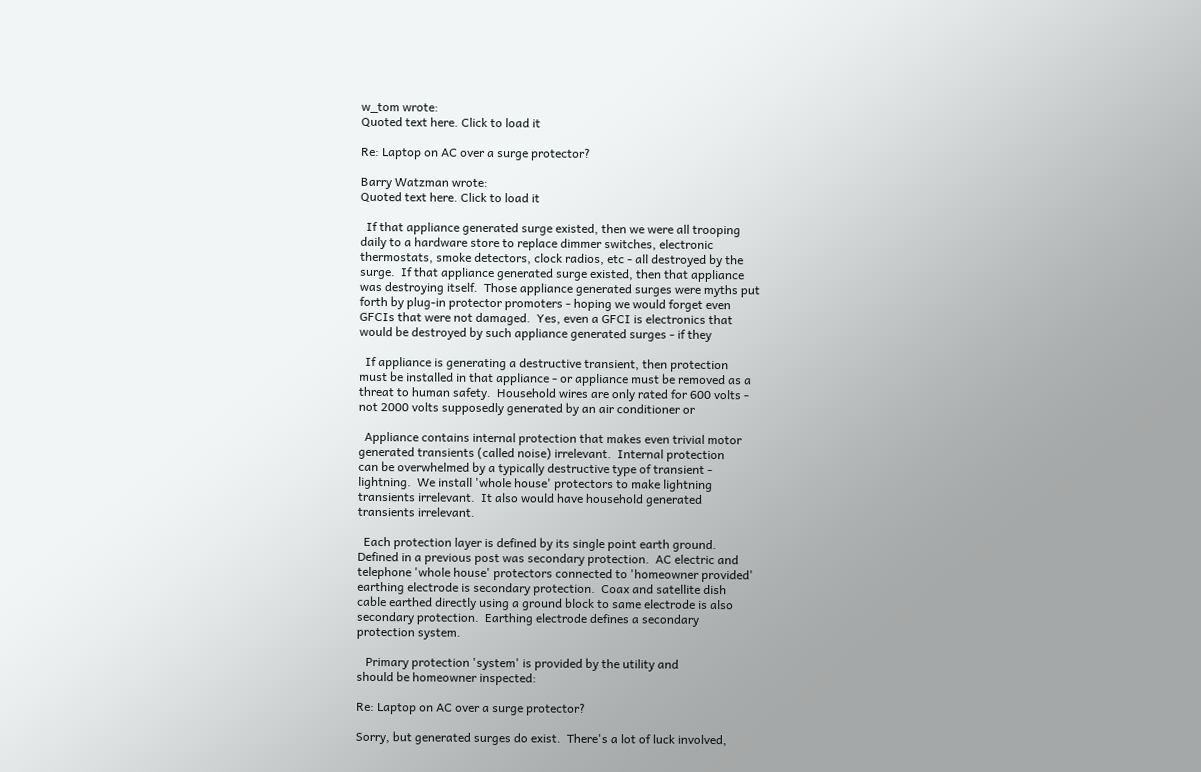w_tom wrote:
Quoted text here. Click to load it

Re: Laptop on AC over a surge protector?

Barry Watzman wrote:
Quoted text here. Click to load it

  If that appliance generated surge existed, then we were all trooping
daily to a hardware store to replace dimmer switches, electronic
thermostats, smoke detectors, clock radios, etc - all destroyed by the
surge.  If that appliance generated surge existed, then that appliance
was destroying itself.  Those appliance generated surges were myths put
forth by plug-in protector promoters - hoping we would forget even
GFCIs that were not damaged.  Yes, even a GFCI is electronics that
would be destroyed by such appliance generated surges - if they

  If appliance is generating a destructive transient, then protection
must be installed in that appliance - or appliance must be removed as a
threat to human safety.  Household wires are only rated for 600 volts -
not 2000 volts supposedly generated by an air conditioner or

  Appliance contains internal protection that makes even trivial motor
generated transients (called noise) irrelevant.  Internal protection
can be overwhelmed by a typically destructive type of transient -
lightning.  We install 'whole house' protectors to make lightning
transients irrelevant.  It also would have household generated
transients irrelevant.

  Each protection layer is defined by its single point earth ground.
Defined in a previous post was secondary protection.  AC electric and
telephone 'whole house' protectors connected to 'homeowner provided'
earthing electrode is secondary protection.  Coax and satellite dish
cable earthed directly using a ground block to same electrode is also
secondary protection.  Earthing electrode defines a secondary
protection system.

   Primary protection 'system' is provided by the utility and
should be homeowner inspected:

Re: Laptop on AC over a surge protector?

Sorry, but generated surges do exist.  There's a lot of luck involved,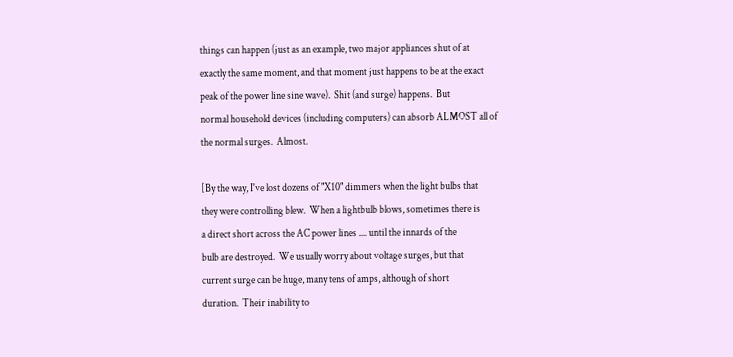things can happen (just as an example, two major appliances shut of at
exactly the same moment, and that moment just happens to be at the exact
peak of the power line sine wave).  Shit (and surge) happens.  But
normal household devices (including computers) can absorb ALMOST all of
the normal surges.  Almost.

[By the way, I've lost dozens of "X10" dimmers when the light bulbs that
they were controlling blew.  When a lightbulb blows, sometimes there is
a direct short across the AC power lines .... until the innards of the
bulb are destroyed.  We usually worry about voltage surges, but that
current surge can be huge, many tens of amps, although of short
duration.  Their inability to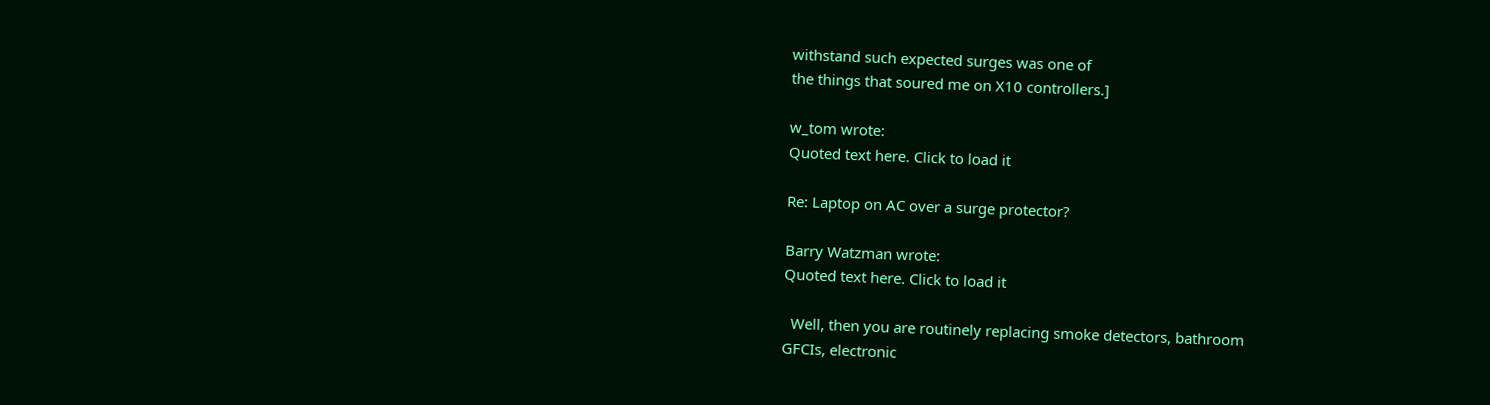withstand such expected surges was one of
the things that soured me on X10 controllers.]

w_tom wrote:
Quoted text here. Click to load it

Re: Laptop on AC over a surge protector?

Barry Watzman wrote:
Quoted text here. Click to load it

  Well, then you are routinely replacing smoke detectors, bathroom
GFCIs, electronic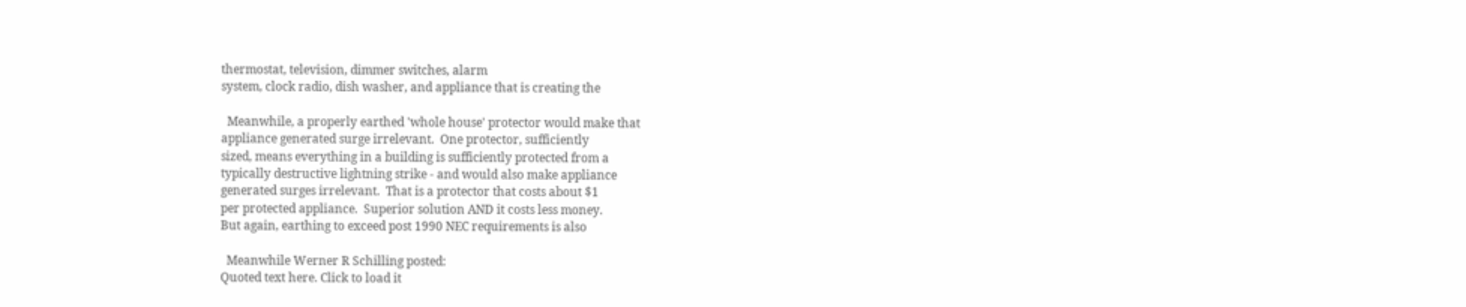thermostat, television, dimmer switches, alarm
system, clock radio, dish washer, and appliance that is creating the

  Meanwhile, a properly earthed 'whole house' protector would make that
appliance generated surge irrelevant.  One protector, sufficiently
sized, means everything in a building is sufficiently protected from a
typically destructive lightning strike - and would also make appliance
generated surges irrelevant.  That is a protector that costs about $1
per protected appliance.  Superior solution AND it costs less money.
But again, earthing to exceed post 1990 NEC requirements is also

  Meanwhile Werner R Schilling posted:
Quoted text here. Click to load it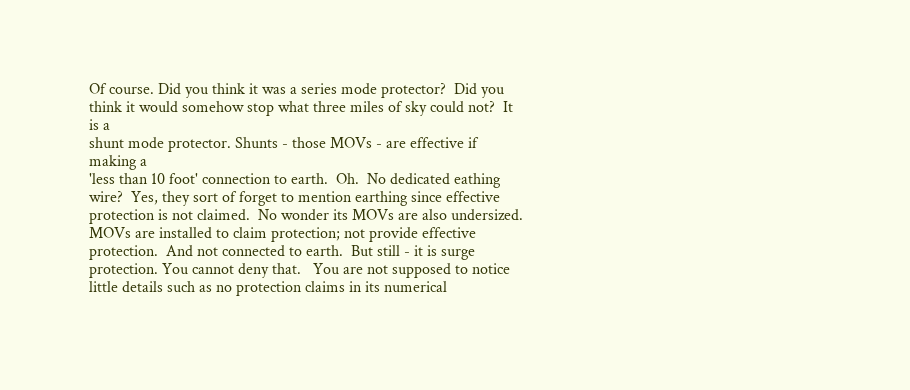Of course. Did you think it was a series mode protector?  Did you
think it would somehow stop what three miles of sky could not?  It is a
shunt mode protector. Shunts - those MOVs - are effective if making a
'less than 10 foot' connection to earth.  Oh.  No dedicated eathing
wire?  Yes, they sort of forget to mention earthing since effective
protection is not claimed.  No wonder its MOVs are also undersized.
MOVs are installed to claim protection; not provide effective
protection.  And not connected to earth.  But still - it is surge
protection. You cannot deny that.   You are not supposed to notice
little details such as no protection claims in its numerical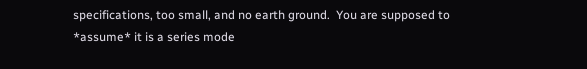specifications, too small, and no earth ground.  You are supposed to
*assume* it is a series mode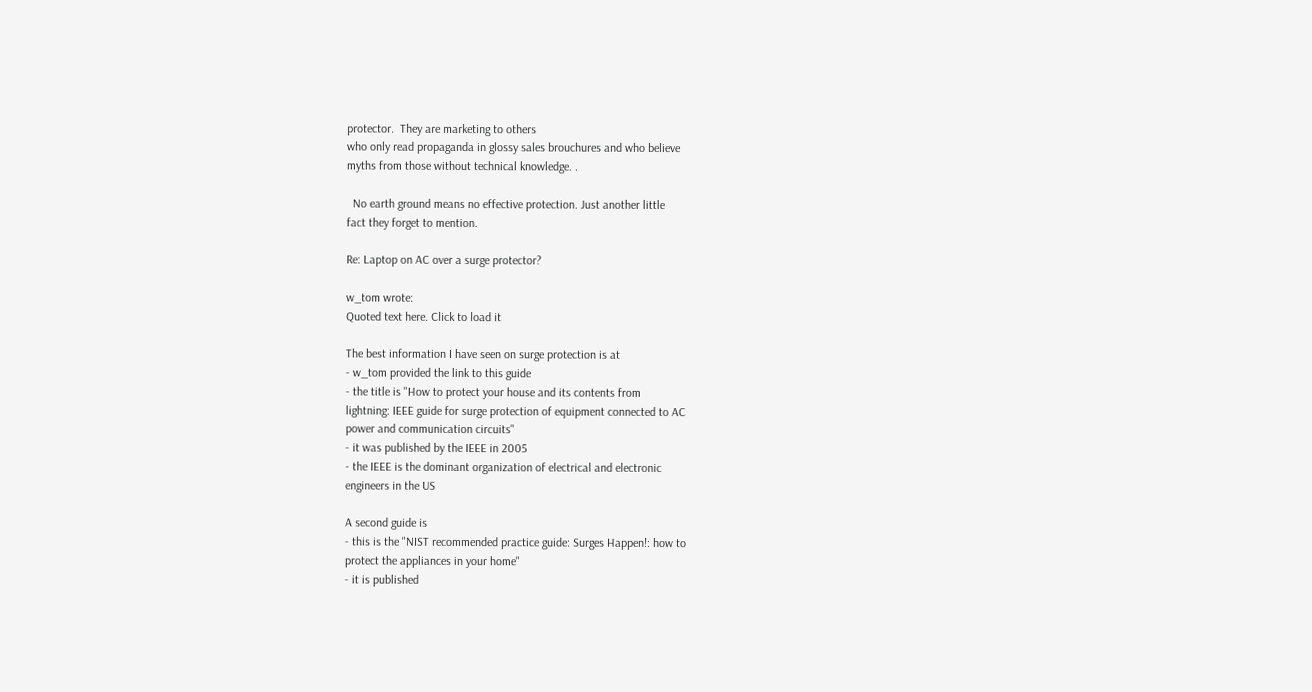protector.  They are marketing to others
who only read propaganda in glossy sales brouchures and who believe
myths from those without technical knowledge. .

  No earth ground means no effective protection. Just another little
fact they forget to mention.

Re: Laptop on AC over a surge protector?

w_tom wrote:
Quoted text here. Click to load it

The best information I have seen on surge protection is at
- w_tom provided the link to this guide
- the title is "How to protect your house and its contents from
lightning: IEEE guide for surge protection of equipment connected to AC
power and communication circuits"
- it was published by the IEEE in 2005
- the IEEE is the dominant organization of electrical and electronic
engineers in the US

A second guide is
- this is the "NIST recommended practice guide: Surges Happen!: how to
protect the appliances in your home"
- it is published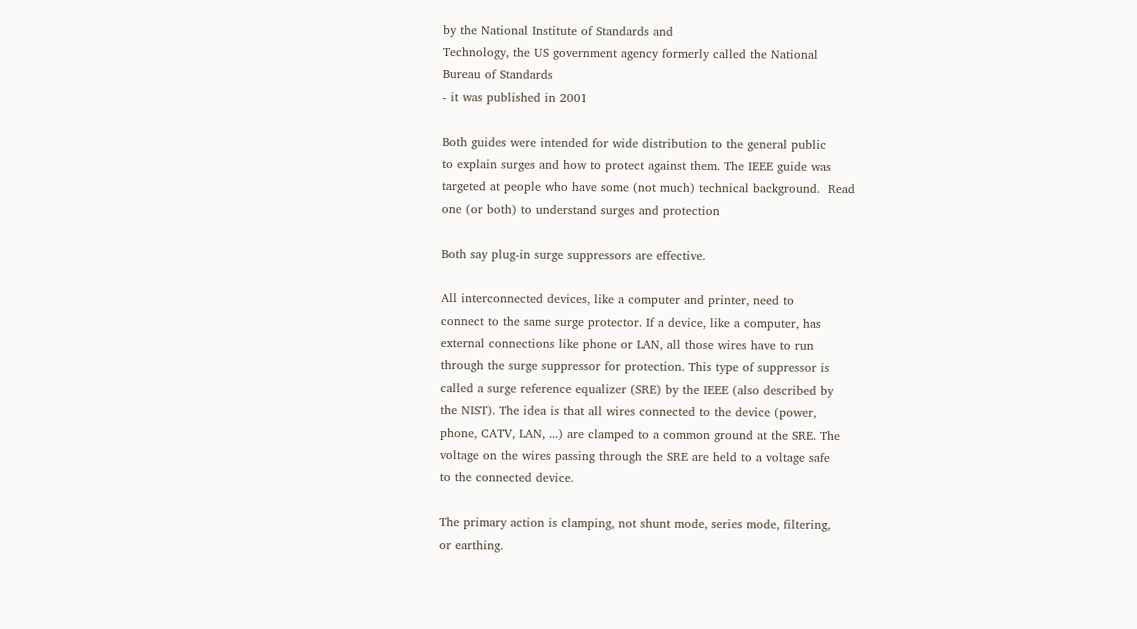by the National Institute of Standards and
Technology, the US government agency formerly called the National
Bureau of Standards
- it was published in 2001

Both guides were intended for wide distribution to the general public
to explain surges and how to protect against them. The IEEE guide was
targeted at people who have some (not much) technical background.  Read
one (or both) to understand surges and protection

Both say plug-in surge suppressors are effective.

All interconnected devices, like a computer and printer, need to
connect to the same surge protector. If a device, like a computer, has
external connections like phone or LAN, all those wires have to run
through the surge suppressor for protection. This type of suppressor is
called a surge reference equalizer (SRE) by the IEEE (also described by
the NIST). The idea is that all wires connected to the device (power,
phone, CATV, LAN, ...) are clamped to a common ground at the SRE. The
voltage on the wires passing through the SRE are held to a voltage safe
to the connected device.

The primary action is clamping, not shunt mode, series mode, filtering,
or earthing.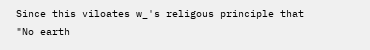Since this viloates w_'s religous principle that "No earth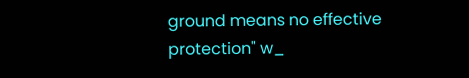ground means no effective protection" w_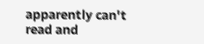apparently can't read and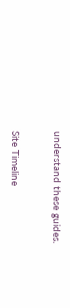understand these guides.


Site Timeline